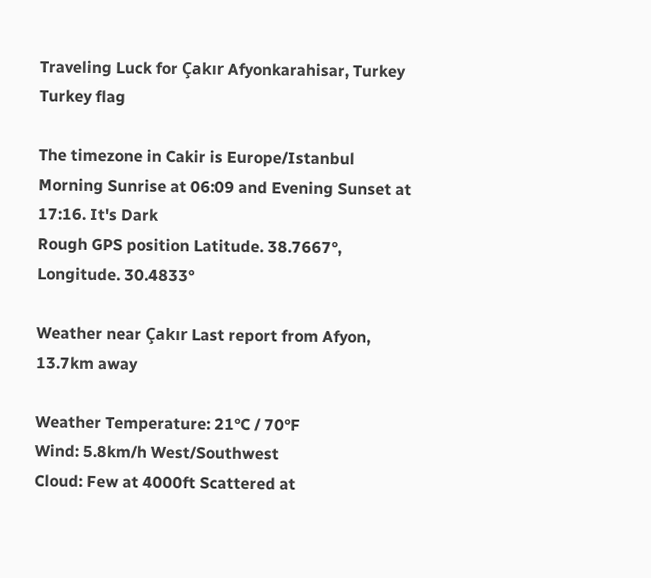Traveling Luck for Çakır Afyonkarahisar, Turkey Turkey flag

The timezone in Cakir is Europe/Istanbul
Morning Sunrise at 06:09 and Evening Sunset at 17:16. It's Dark
Rough GPS position Latitude. 38.7667°, Longitude. 30.4833°

Weather near Çakır Last report from Afyon, 13.7km away

Weather Temperature: 21°C / 70°F
Wind: 5.8km/h West/Southwest
Cloud: Few at 4000ft Scattered at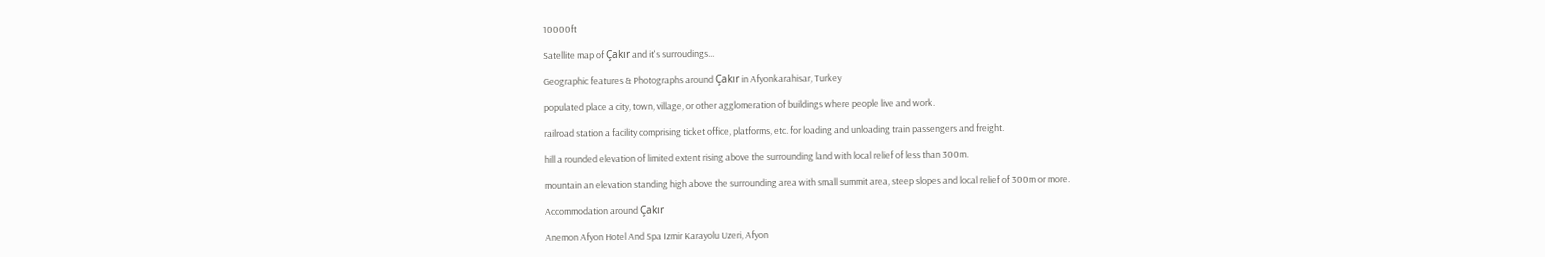10000ft

Satellite map of Çakır and it's surroudings...

Geographic features & Photographs around Çakır in Afyonkarahisar, Turkey

populated place a city, town, village, or other agglomeration of buildings where people live and work.

railroad station a facility comprising ticket office, platforms, etc. for loading and unloading train passengers and freight.

hill a rounded elevation of limited extent rising above the surrounding land with local relief of less than 300m.

mountain an elevation standing high above the surrounding area with small summit area, steep slopes and local relief of 300m or more.

Accommodation around Çakır

Anemon Afyon Hotel And Spa Izmir Karayolu Uzeri, Afyon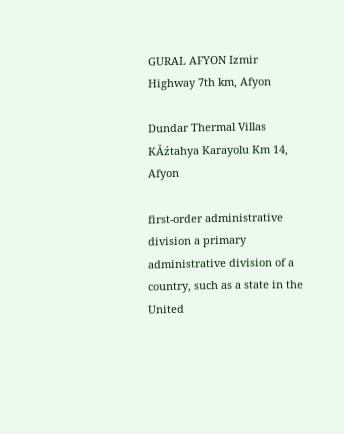GURAL AFYON Izmir Highway 7th km, Afyon

Dundar Thermal Villas KĂźtahya Karayolu Km 14, Afyon

first-order administrative division a primary administrative division of a country, such as a state in the United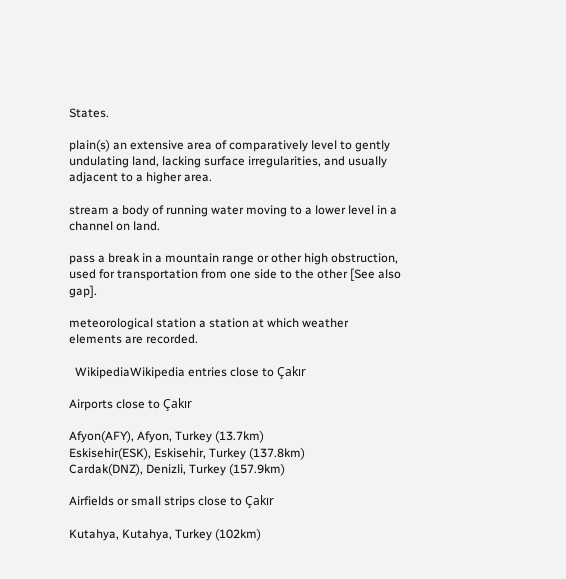States.

plain(s) an extensive area of comparatively level to gently undulating land, lacking surface irregularities, and usually adjacent to a higher area.

stream a body of running water moving to a lower level in a channel on land.

pass a break in a mountain range or other high obstruction, used for transportation from one side to the other [See also gap].

meteorological station a station at which weather elements are recorded.

  WikipediaWikipedia entries close to Çakır

Airports close to Çakır

Afyon(AFY), Afyon, Turkey (13.7km)
Eskisehir(ESK), Eskisehir, Turkey (137.8km)
Cardak(DNZ), Denizli, Turkey (157.9km)

Airfields or small strips close to Çakır

Kutahya, Kutahya, Turkey (102km)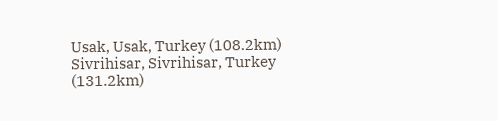Usak, Usak, Turkey (108.2km)
Sivrihisar, Sivrihisar, Turkey (131.2km)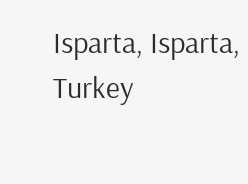Isparta, Isparta, Turkey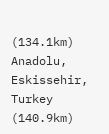(134.1km)
Anadolu, Eskissehir, Turkey (140.9km)